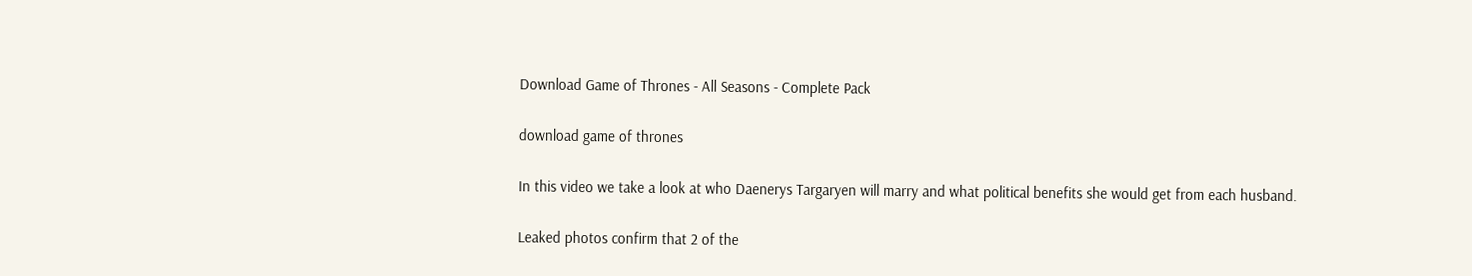Download Game of Thrones - All Seasons - Complete Pack

download game of thrones

In this video we take a look at who Daenerys Targaryen will marry and what political benefits she would get from each husband.

Leaked photos confirm that 2 of the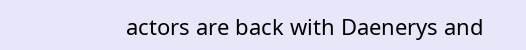actors are back with Daenerys and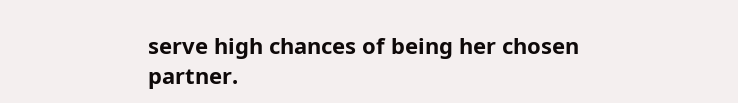serve high chances of being her chosen partner.